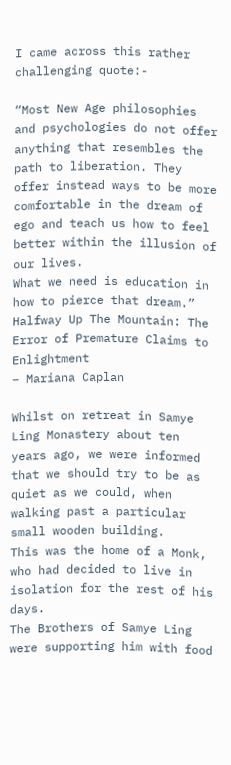I came across this rather challenging quote:-

“Most New Age philosophies and psychologies do not offer anything that resembles the path to liberation. They offer instead ways to be more comfortable in the dream of ego and teach us how to feel better within the illusion of our lives.
What we need is education in how to pierce that dream.”
Halfway Up The Mountain: The Error of Premature Claims to Enlightment
– Mariana Caplan

Whilst on retreat in Samye Ling Monastery about ten years ago, we were informed that we should try to be as quiet as we could, when walking past a particular small wooden building.
This was the home of a Monk, who had decided to live in isolation for the rest of his days.
The Brothers of Samye Ling were supporting him with food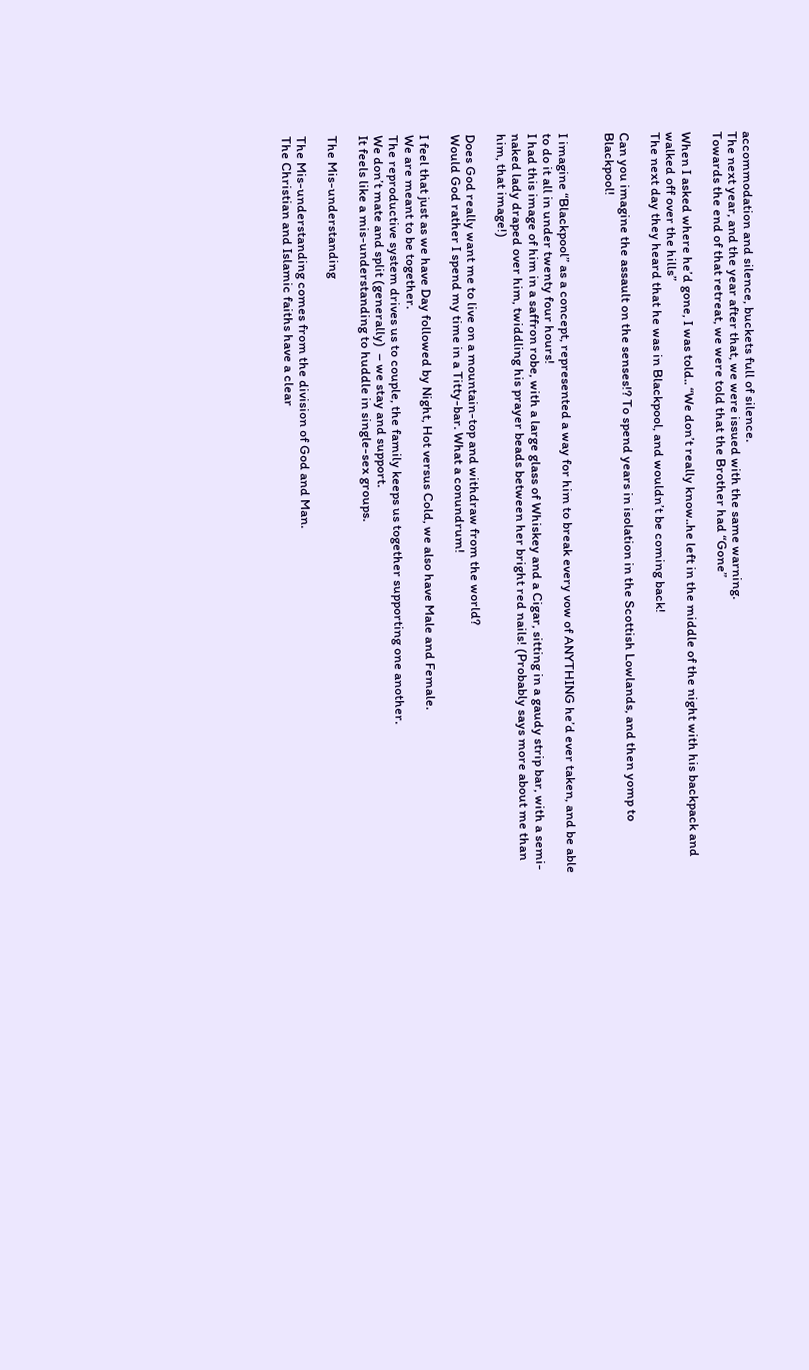accommodation and silence, buckets full of silence.
The next year, and the year after that, we were issued with the same warning.
Towards the end of that retreat, we were told that the Brother had “Gone”

When I asked where he’d gone, I was told.. “We don’t really know..he left in the middle of the night with his backpack and walked off over the hills”
The next day they heard that he was in Blackpool, and wouldn’t be coming back!

Can you imagine the assault on the senses!? To spend years in isolation in the Scottish Lowlands, and then yomp to Blackpool!


I imagine “Blackpool” as a concept, represented a way for him to break every vow of ANYTHING he’d ever taken, and be able to do it all in under twenty four hours!
I had this image of him in a saffron robe, with a large glass of Whiskey and a Cigar, sitting in a gaudy strip bar, with a semi-naked lady draped over him, twiddling his prayer beads between her bright red nails! (Probably says more about me than him, that image!)

Does God really want me to live on a mountain-top and withdraw from the world?
Would God rather I spend my time in a Titty-bar. What a conundrum!

I feel that just as we have Day followed by Night, Hot versus Cold, we also have Male and Female.
We are meant to be together.
The reproductive system drives us to couple, the family keeps us together supporting one another.
We don’t mate and split (generally)  – we stay and support.
It feels like a mis-understanding to huddle in single-sex groups.

The Mis-understanding

The Mis-understanding comes from the division of God and Man.
The Christian and Islamic faiths have a clear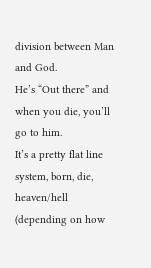division between Man and God.
He’s “Out there” and when you die, you’ll go to him.
It’s a pretty flat line system, born, die, heaven/hell (depending on how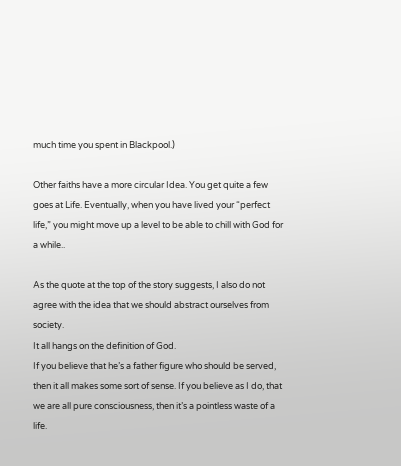much time you spent in Blackpool.)

Other faiths have a more circular Idea. You get quite a few goes at Life. Eventually, when you have lived your “perfect life,” you might move up a level to be able to chill with God for a while..

As the quote at the top of the story suggests, I also do not agree with the idea that we should abstract ourselves from society.
It all hangs on the definition of God.
If you believe that he’s a father figure who should be served, then it all makes some sort of sense. If you believe as I do, that we are all pure consciousness, then it’s a pointless waste of a life.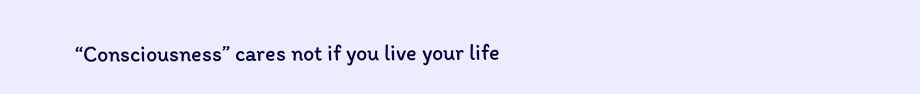“Consciousness” cares not if you live your life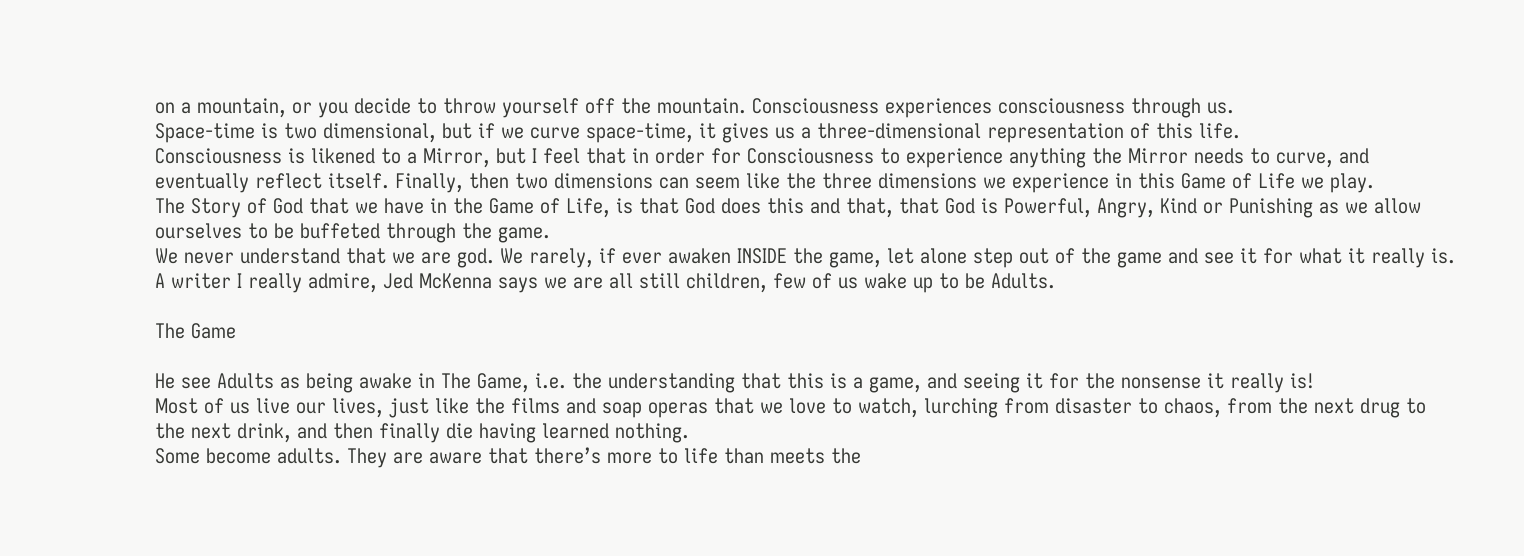on a mountain, or you decide to throw yourself off the mountain. Consciousness experiences consciousness through us.
Space-time is two dimensional, but if we curve space-time, it gives us a three-dimensional representation of this life.
Consciousness is likened to a Mirror, but I feel that in order for Consciousness to experience anything the Mirror needs to curve, and eventually reflect itself. Finally, then two dimensions can seem like the three dimensions we experience in this Game of Life we play.
The Story of God that we have in the Game of Life, is that God does this and that, that God is Powerful, Angry, Kind or Punishing as we allow ourselves to be buffeted through the game.
We never understand that we are god. We rarely, if ever awaken INSIDE the game, let alone step out of the game and see it for what it really is.
A writer I really admire, Jed McKenna says we are all still children, few of us wake up to be Adults.

The Game

He see Adults as being awake in The Game, i.e. the understanding that this is a game, and seeing it for the nonsense it really is!
Most of us live our lives, just like the films and soap operas that we love to watch, lurching from disaster to chaos, from the next drug to the next drink, and then finally die having learned nothing.
Some become adults. They are aware that there’s more to life than meets the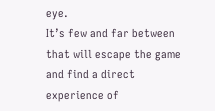eye.
It’s few and far between that will escape the game and find a direct experience of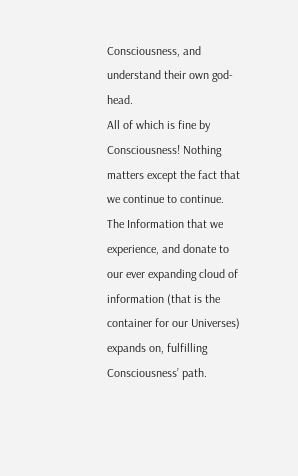Consciousness, and understand their own god-head.
All of which is fine by Consciousness! Nothing matters except the fact that we continue to continue. The Information that we experience, and donate to our ever expanding cloud of information (that is the container for our Universes) expands on, fulfilling Consciousness’ path.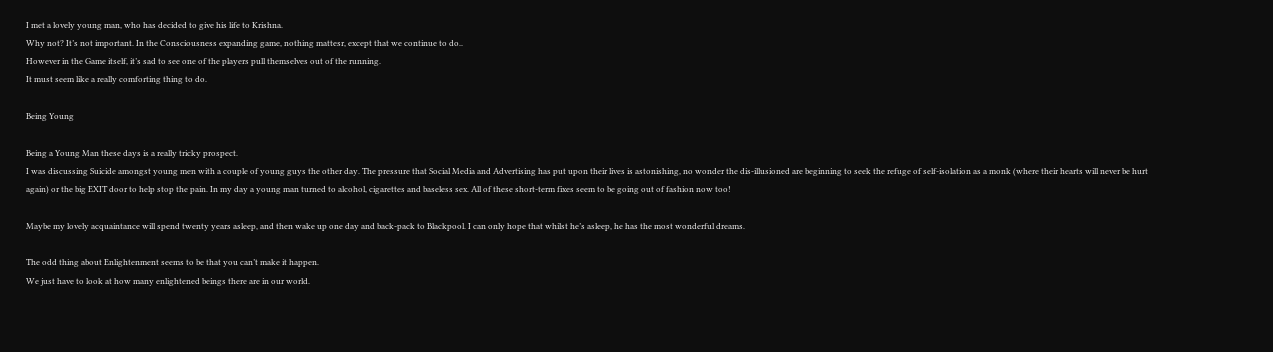I met a lovely young man, who has decided to give his life to Krishna.
Why not? It’s not important. In the Consciousness expanding game, nothing mattesr, except that we continue to do..
However in the Game itself, it’s sad to see one of the players pull themselves out of the running.
It must seem like a really comforting thing to do.

Being Young

Being a Young Man these days is a really tricky prospect.
I was discussing Suicide amongst young men with a couple of young guys the other day. The pressure that Social Media and Advertising has put upon their lives is astonishing, no wonder the dis-illusioned are beginning to seek the refuge of self-isolation as a monk (where their hearts will never be hurt again) or the big EXIT door to help stop the pain. In my day a young man turned to alcohol, cigarettes and baseless sex. All of these short-term fixes seem to be going out of fashion now too!

Maybe my lovely acquaintance will spend twenty years asleep, and then wake up one day and back-pack to Blackpool. I can only hope that whilst he’s asleep, he has the most wonderful dreams.

The odd thing about Enlightenment seems to be that you can’t make it happen.
We just have to look at how many enlightened beings there are in our world.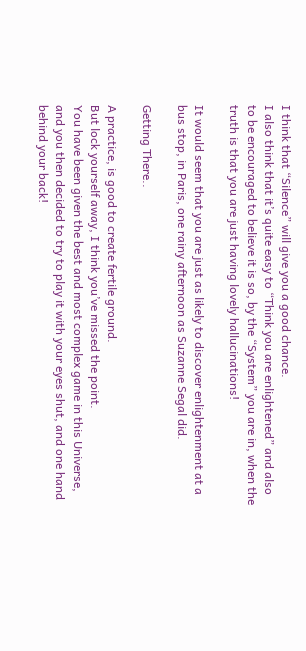I think that “Silence” will give you a good chance.
I also think that it’s quite easy to “Think you are enlightened” and also to be encouraged to believe it is so, by the “System” you are in, when the truth is that you are just having lovely hallucinations!

It would seem that you are just as likely to discover enlightenment at a bus stop, in Paris, one rainy afternoon as Suzanne Segal did.

Getting There..

A practice, is good to create fertile ground.
But lock yourself away, I think you’ve missed the point.
You have been given the best and most complex game in this Universe, and you then decided to try to play it with your eyes shut, and one hand behind your back!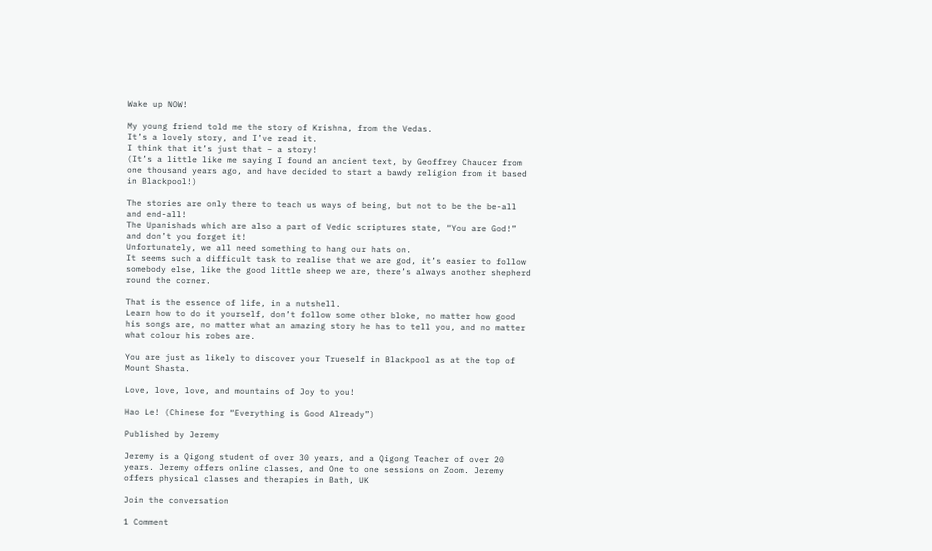Wake up NOW!

My young friend told me the story of Krishna, from the Vedas.
It’s a lovely story, and I’ve read it.
I think that it’s just that – a story!
(It’s a little like me saying I found an ancient text, by Geoffrey Chaucer from one thousand years ago, and have decided to start a bawdy religion from it based in Blackpool!)

The stories are only there to teach us ways of being, but not to be the be-all and end-all!
The Upanishads which are also a part of Vedic scriptures state, “You are God!” and don’t you forget it!
Unfortunately, we all need something to hang our hats on.
It seems such a difficult task to realise that we are god, it’s easier to follow somebody else, like the good little sheep we are, there’s always another shepherd round the corner.

That is the essence of life, in a nutshell.
Learn how to do it yourself, don’t follow some other bloke, no matter how good his songs are, no matter what an amazing story he has to tell you, and no matter what colour his robes are.

You are just as likely to discover your Trueself in Blackpool as at the top of Mount Shasta.

Love, love, love, and mountains of Joy to you!

Hao Le! (Chinese for “Everything is Good Already”)

Published by Jeremy

Jeremy is a Qigong student of over 30 years, and a Qigong Teacher of over 20 years. Jeremy offers online classes, and One to one sessions on Zoom. Jeremy offers physical classes and therapies in Bath, UK

Join the conversation

1 Comment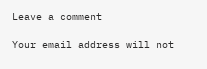Leave a comment

Your email address will not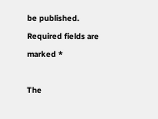be published. Required fields are marked *

The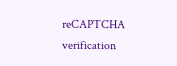reCAPTCHA verification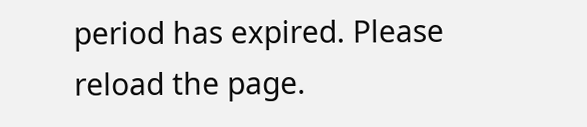period has expired. Please reload the page.